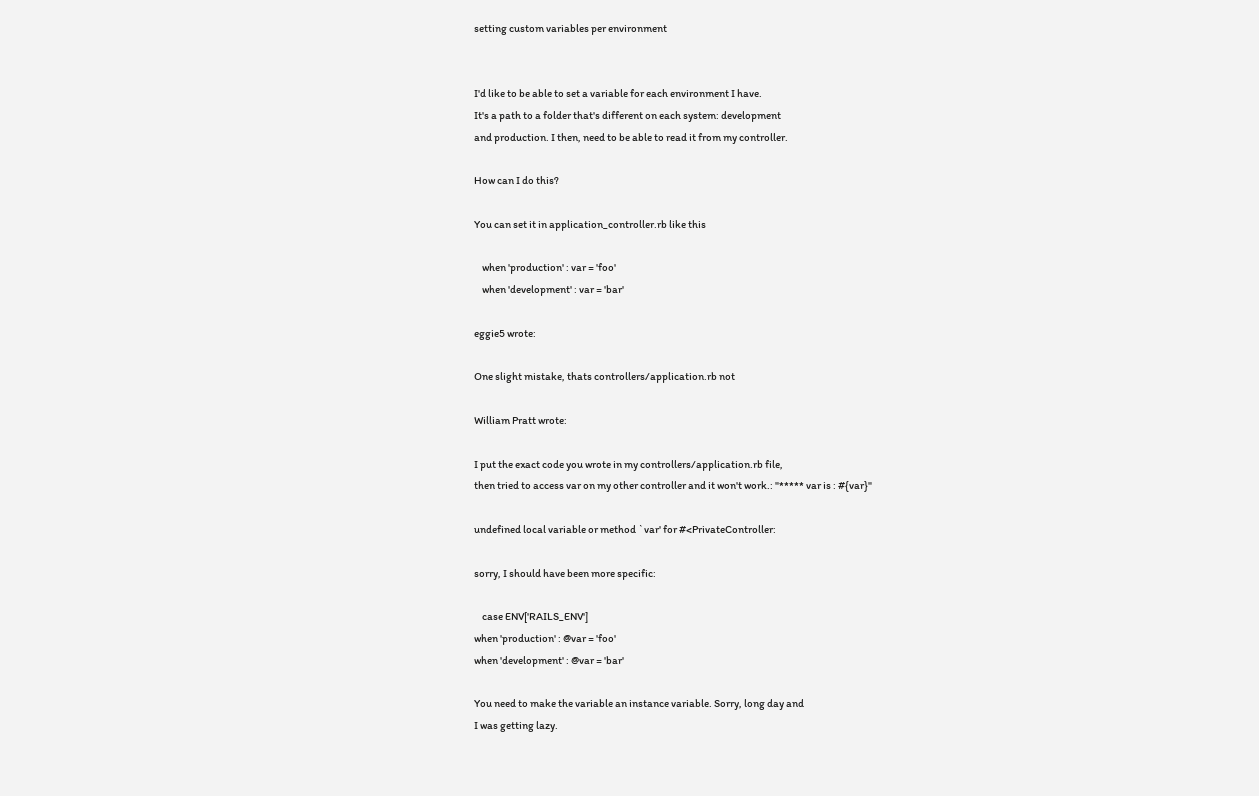setting custom variables per environment


I'd like to be able to set a variable for each environment I have.
It's a path to a folder that's different on each system: development
and production. I then, need to be able to read it from my controller.

How can I do this?

You can set it in application_controller.rb like this

    when 'production' : var = 'foo'
    when 'development' : var = 'bar'

eggie5 wrote:

One slight mistake, thats controllers/application.rb not

William Pratt wrote:

I put the exact code you wrote in my controllers/application.rb file,
then tried to access var on my other controller and it won't work.: "***** var is : #{var}"

undefined local variable or method `var' for #<PrivateController:

sorry, I should have been more specific:

    case ENV['RAILS_ENV']
when 'production' : @var = 'foo'
when 'development' : @var = 'bar'

You need to make the variable an instance variable. Sorry, long day and
I was getting lazy.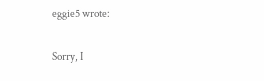eggie5 wrote:

Sorry, I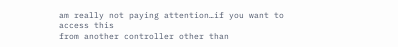am really not paying attention…if you want to access this
from another controller other than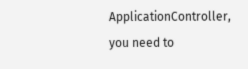ApplicationController, you need to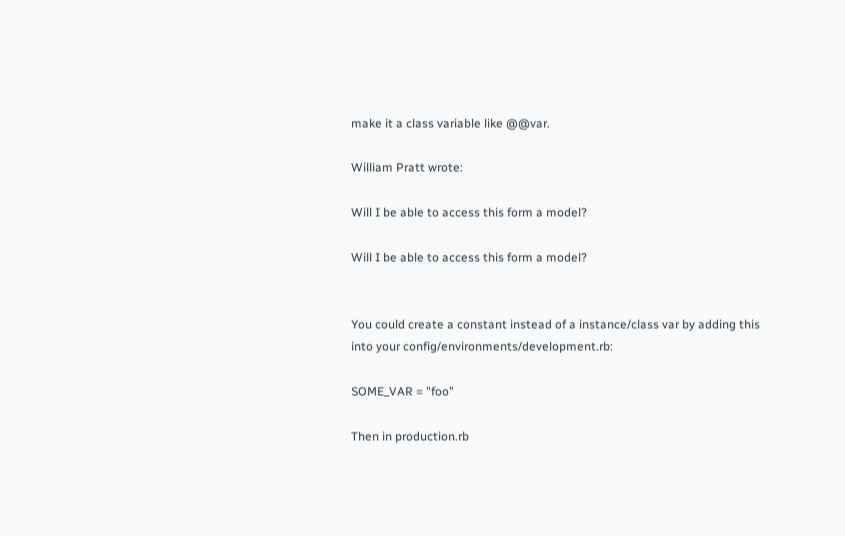make it a class variable like @@var.

William Pratt wrote:

Will I be able to access this form a model?

Will I be able to access this form a model?


You could create a constant instead of a instance/class var by adding this
into your config/environments/development.rb:

SOME_VAR = "foo"

Then in production.rb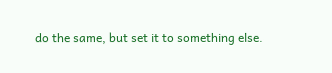do the same, but set it to something else.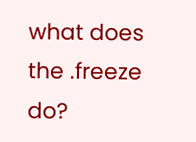what does the .freeze do?